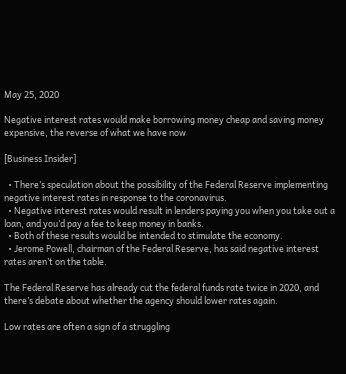May 25, 2020

Negative interest rates would make borrowing money cheap and saving money expensive, the reverse of what we have now

[Business Insider]

  • There’s speculation about the possibility of the Federal Reserve implementing negative interest rates in response to the coronavirus.
  • Negative interest rates would result in lenders paying you when you take out a loan, and you’d pay a fee to keep money in banks.
  • Both of these results would be intended to stimulate the economy.
  • Jerome Powell, chairman of the Federal Reserve, has said negative interest rates aren’t on the table.

The Federal Reserve has already cut the federal funds rate twice in 2020, and there’s debate about whether the agency should lower rates again.

Low rates are often a sign of a struggling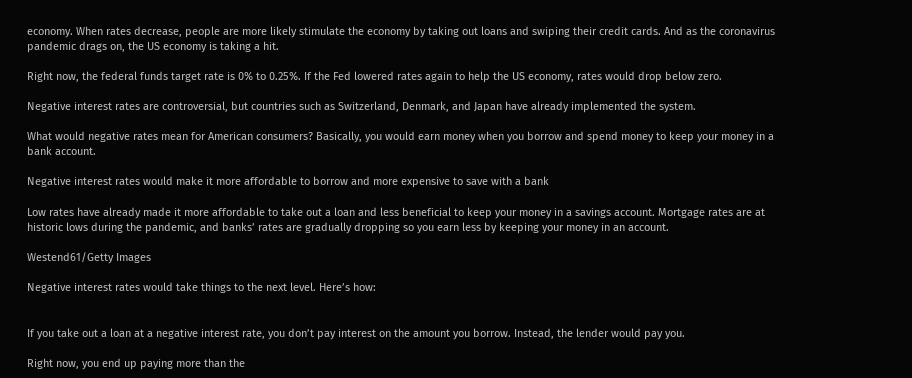economy. When rates decrease, people are more likely stimulate the economy by taking out loans and swiping their credit cards. And as the coronavirus pandemic drags on, the US economy is taking a hit.

Right now, the federal funds target rate is 0% to 0.25%. If the Fed lowered rates again to help the US economy, rates would drop below zero.

Negative interest rates are controversial, but countries such as Switzerland, Denmark, and Japan have already implemented the system.

What would negative rates mean for American consumers? Basically, you would earn money when you borrow and spend money to keep your money in a bank account.

Negative interest rates would make it more affordable to borrow and more expensive to save with a bank

Low rates have already made it more affordable to take out a loan and less beneficial to keep your money in a savings account. Mortgage rates are at historic lows during the pandemic, and banks’ rates are gradually dropping so you earn less by keeping your money in an account.

Westend61/Getty Images

Negative interest rates would take things to the next level. Here’s how:


If you take out a loan at a negative interest rate, you don’t pay interest on the amount you borrow. Instead, the lender would pay you.

Right now, you end up paying more than the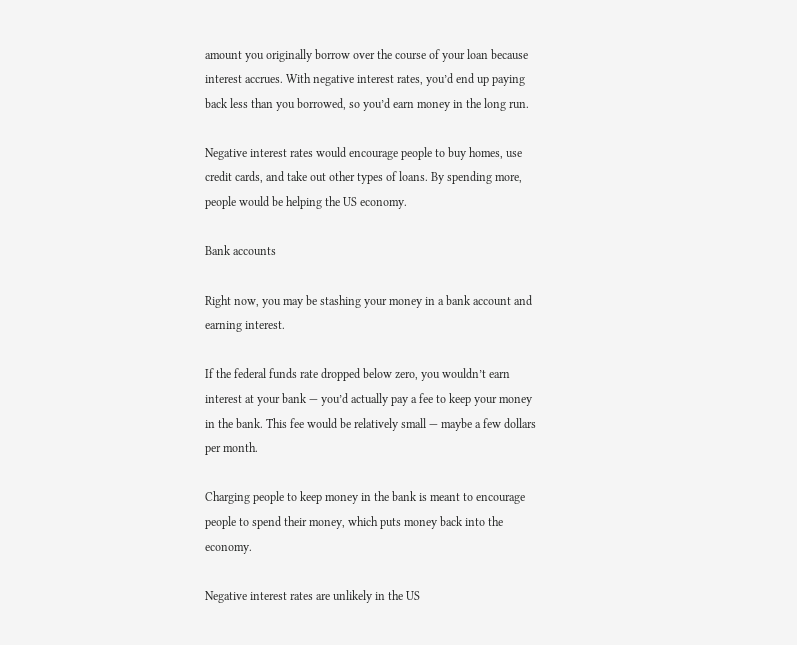amount you originally borrow over the course of your loan because interest accrues. With negative interest rates, you’d end up paying back less than you borrowed, so you’d earn money in the long run.

Negative interest rates would encourage people to buy homes, use credit cards, and take out other types of loans. By spending more, people would be helping the US economy.

Bank accounts

Right now, you may be stashing your money in a bank account and earning interest.

If the federal funds rate dropped below zero, you wouldn’t earn interest at your bank — you’d actually pay a fee to keep your money in the bank. This fee would be relatively small — maybe a few dollars per month.

Charging people to keep money in the bank is meant to encourage people to spend their money, which puts money back into the economy.

Negative interest rates are unlikely in the US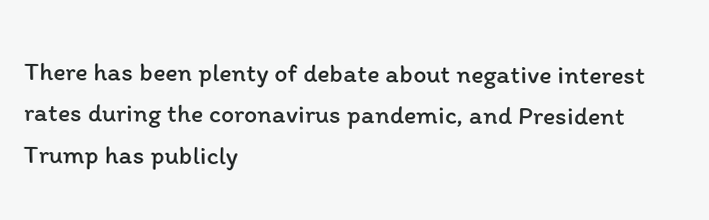There has been plenty of debate about negative interest rates during the coronavirus pandemic, and President Trump has publicly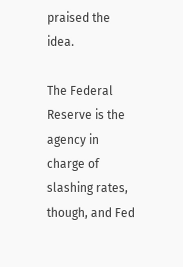praised the idea.

The Federal Reserve is the agency in charge of slashing rates, though, and Fed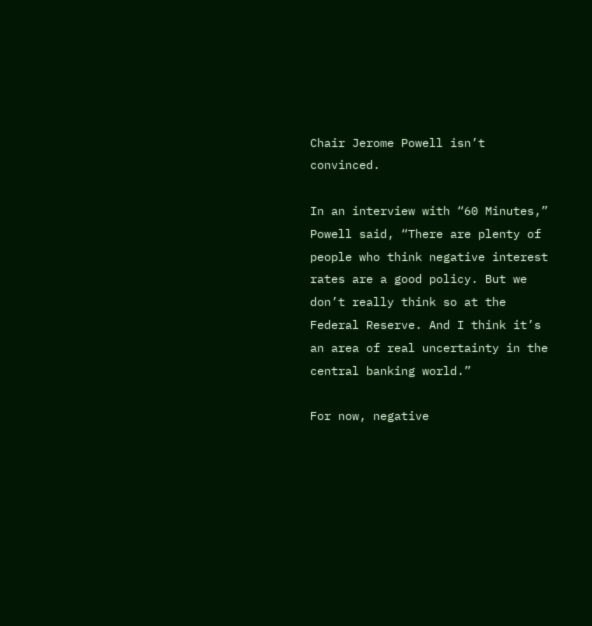Chair Jerome Powell isn’t convinced.

In an interview with “60 Minutes,” Powell said, “There are plenty of people who think negative interest rates are a good policy. But we don’t really think so at the Federal Reserve. And I think it’s an area of real uncertainty in the central banking world.”

For now, negative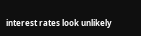interest rates look unlikely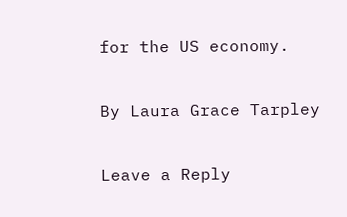for the US economy.

By Laura Grace Tarpley

Leave a Reply